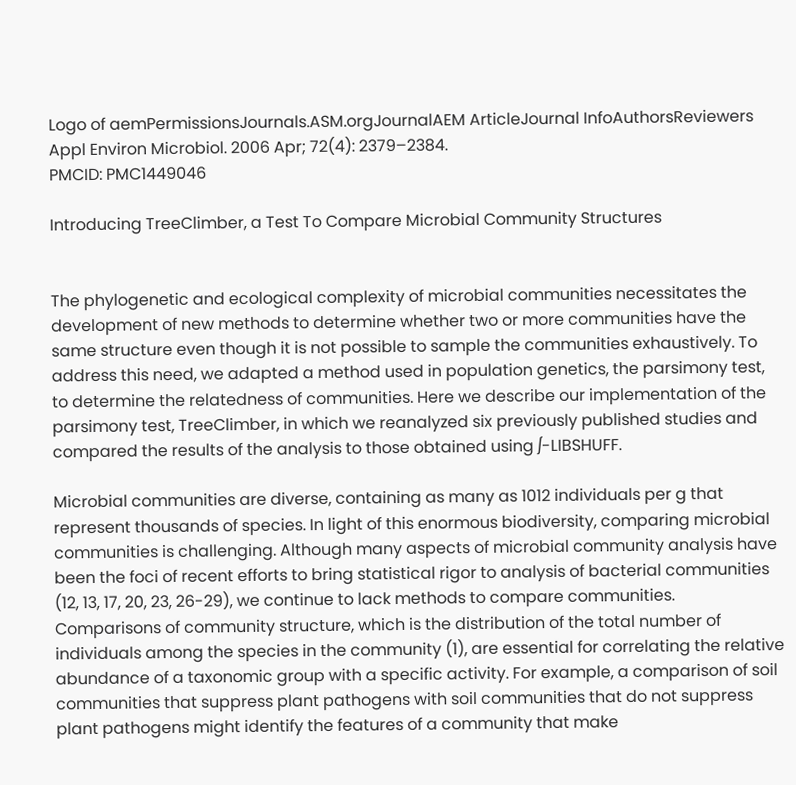Logo of aemPermissionsJournals.ASM.orgJournalAEM ArticleJournal InfoAuthorsReviewers
Appl Environ Microbiol. 2006 Apr; 72(4): 2379–2384.
PMCID: PMC1449046

Introducing TreeClimber, a Test To Compare Microbial Community Structures


The phylogenetic and ecological complexity of microbial communities necessitates the development of new methods to determine whether two or more communities have the same structure even though it is not possible to sample the communities exhaustively. To address this need, we adapted a method used in population genetics, the parsimony test, to determine the relatedness of communities. Here we describe our implementation of the parsimony test, TreeClimber, in which we reanalyzed six previously published studies and compared the results of the analysis to those obtained using ∫-LIBSHUFF.

Microbial communities are diverse, containing as many as 1012 individuals per g that represent thousands of species. In light of this enormous biodiversity, comparing microbial communities is challenging. Although many aspects of microbial community analysis have been the foci of recent efforts to bring statistical rigor to analysis of bacterial communities (12, 13, 17, 20, 23, 26-29), we continue to lack methods to compare communities. Comparisons of community structure, which is the distribution of the total number of individuals among the species in the community (1), are essential for correlating the relative abundance of a taxonomic group with a specific activity. For example, a comparison of soil communities that suppress plant pathogens with soil communities that do not suppress plant pathogens might identify the features of a community that make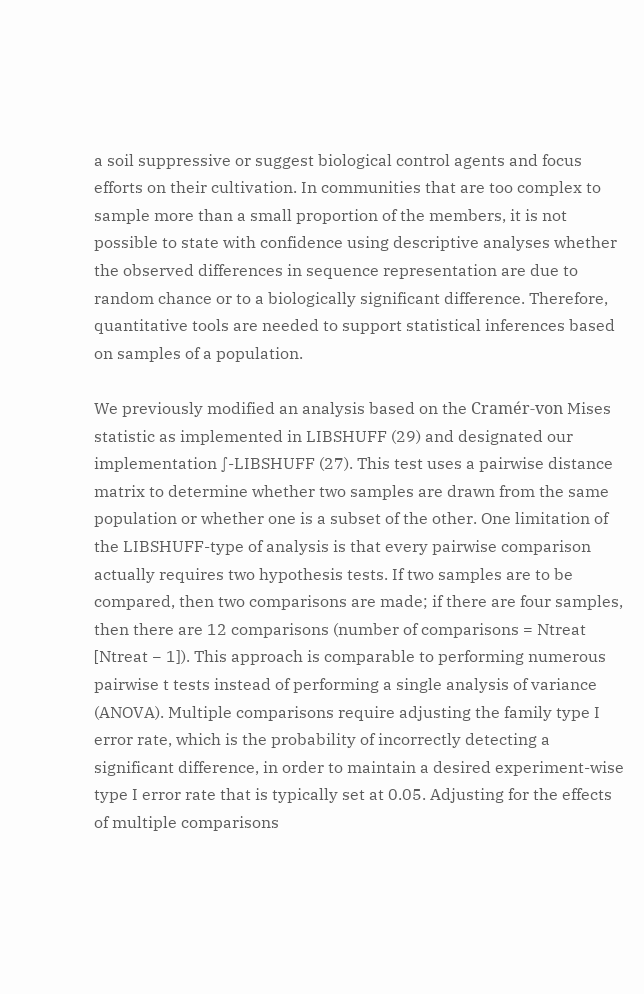a soil suppressive or suggest biological control agents and focus efforts on their cultivation. In communities that are too complex to sample more than a small proportion of the members, it is not possible to state with confidence using descriptive analyses whether the observed differences in sequence representation are due to random chance or to a biologically significant difference. Therefore, quantitative tools are needed to support statistical inferences based on samples of a population.

We previously modified an analysis based on the Cramér-von Mises statistic as implemented in LIBSHUFF (29) and designated our implementation ∫-LIBSHUFF (27). This test uses a pairwise distance matrix to determine whether two samples are drawn from the same population or whether one is a subset of the other. One limitation of the LIBSHUFF-type of analysis is that every pairwise comparison actually requires two hypothesis tests. If two samples are to be compared, then two comparisons are made; if there are four samples, then there are 12 comparisons (number of comparisons = Ntreat [Ntreat − 1]). This approach is comparable to performing numerous pairwise t tests instead of performing a single analysis of variance (ANOVA). Multiple comparisons require adjusting the family type I error rate, which is the probability of incorrectly detecting a significant difference, in order to maintain a desired experiment-wise type I error rate that is typically set at 0.05. Adjusting for the effects of multiple comparisons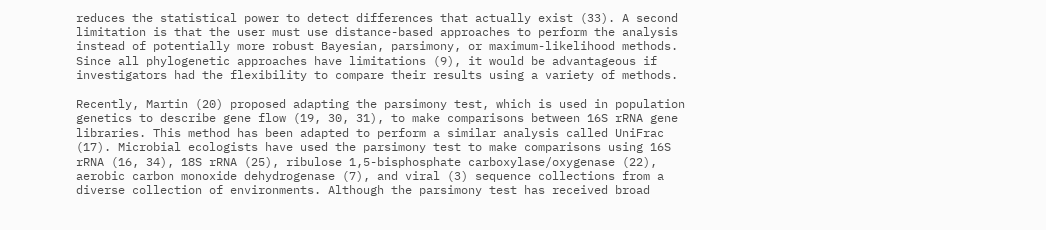reduces the statistical power to detect differences that actually exist (33). A second limitation is that the user must use distance-based approaches to perform the analysis instead of potentially more robust Bayesian, parsimony, or maximum-likelihood methods. Since all phylogenetic approaches have limitations (9), it would be advantageous if investigators had the flexibility to compare their results using a variety of methods.

Recently, Martin (20) proposed adapting the parsimony test, which is used in population genetics to describe gene flow (19, 30, 31), to make comparisons between 16S rRNA gene libraries. This method has been adapted to perform a similar analysis called UniFrac (17). Microbial ecologists have used the parsimony test to make comparisons using 16S rRNA (16, 34), 18S rRNA (25), ribulose 1,5-bisphosphate carboxylase/oxygenase (22), aerobic carbon monoxide dehydrogenase (7), and viral (3) sequence collections from a diverse collection of environments. Although the parsimony test has received broad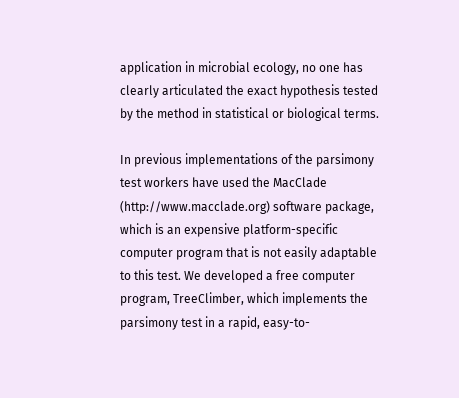application in microbial ecology, no one has clearly articulated the exact hypothesis tested by the method in statistical or biological terms.

In previous implementations of the parsimony test workers have used the MacClade (http://www.macclade.org) software package, which is an expensive platform-specific computer program that is not easily adaptable to this test. We developed a free computer program, TreeClimber, which implements the parsimony test in a rapid, easy-to-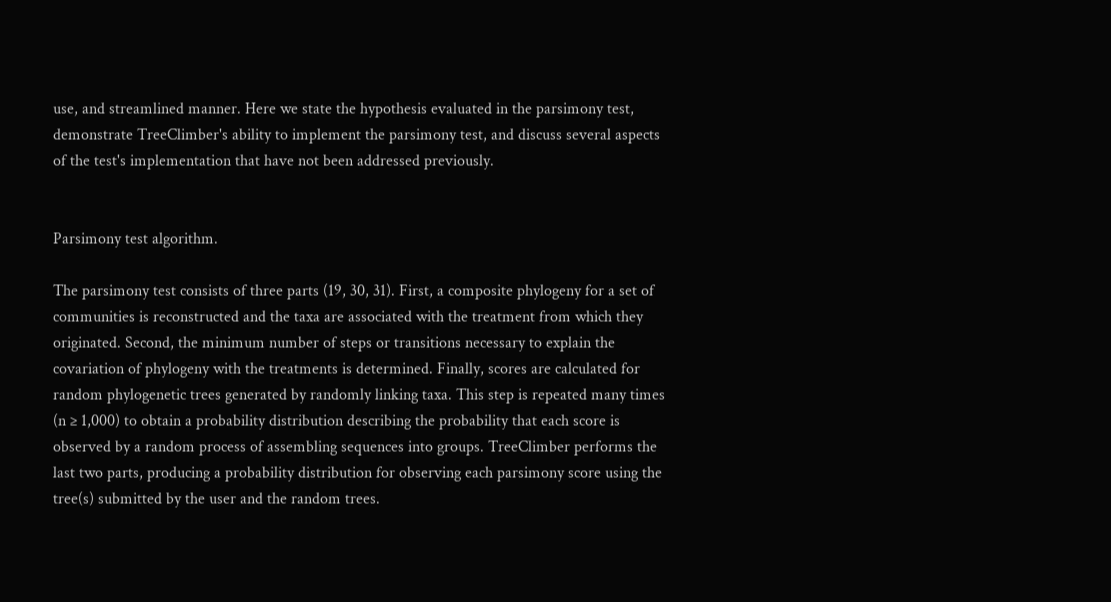use, and streamlined manner. Here we state the hypothesis evaluated in the parsimony test, demonstrate TreeClimber's ability to implement the parsimony test, and discuss several aspects of the test's implementation that have not been addressed previously.


Parsimony test algorithm.

The parsimony test consists of three parts (19, 30, 31). First, a composite phylogeny for a set of communities is reconstructed and the taxa are associated with the treatment from which they originated. Second, the minimum number of steps or transitions necessary to explain the covariation of phylogeny with the treatments is determined. Finally, scores are calculated for random phylogenetic trees generated by randomly linking taxa. This step is repeated many times (n ≥ 1,000) to obtain a probability distribution describing the probability that each score is observed by a random process of assembling sequences into groups. TreeClimber performs the last two parts, producing a probability distribution for observing each parsimony score using the tree(s) submitted by the user and the random trees.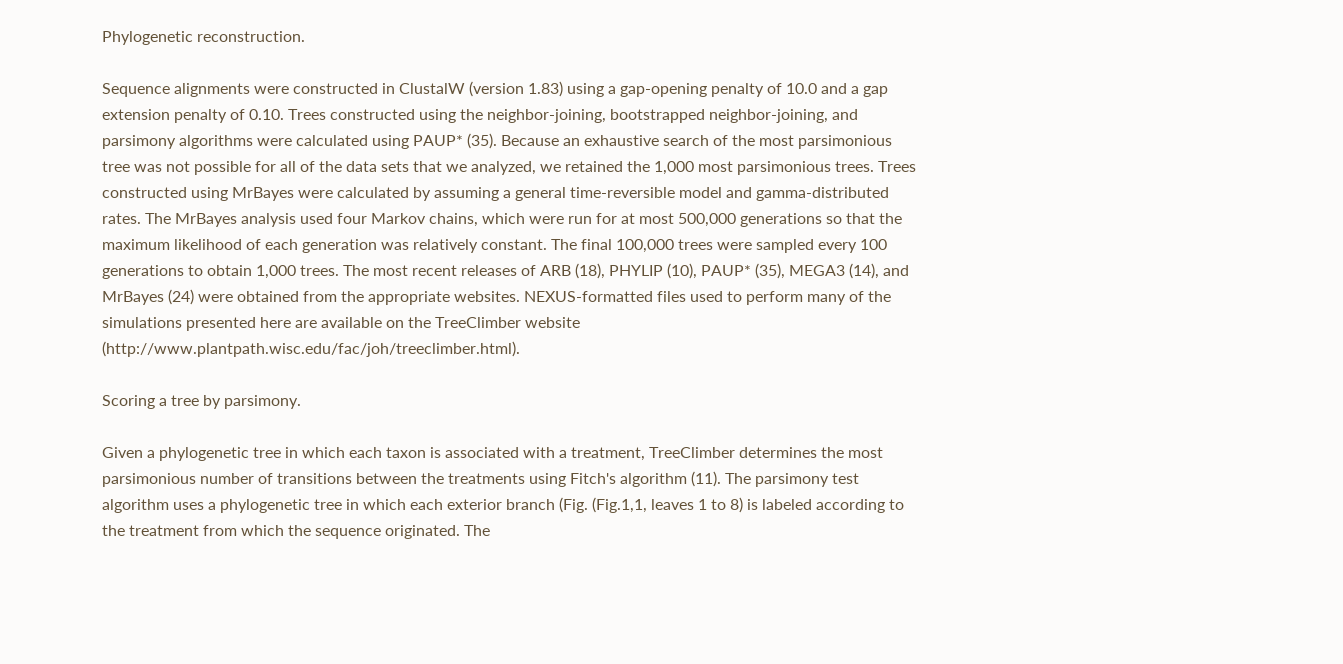Phylogenetic reconstruction.

Sequence alignments were constructed in ClustalW (version 1.83) using a gap-opening penalty of 10.0 and a gap extension penalty of 0.10. Trees constructed using the neighbor-joining, bootstrapped neighbor-joining, and parsimony algorithms were calculated using PAUP* (35). Because an exhaustive search of the most parsimonious tree was not possible for all of the data sets that we analyzed, we retained the 1,000 most parsimonious trees. Trees constructed using MrBayes were calculated by assuming a general time-reversible model and gamma-distributed rates. The MrBayes analysis used four Markov chains, which were run for at most 500,000 generations so that the maximum likelihood of each generation was relatively constant. The final 100,000 trees were sampled every 100 generations to obtain 1,000 trees. The most recent releases of ARB (18), PHYLIP (10), PAUP* (35), MEGA3 (14), and MrBayes (24) were obtained from the appropriate websites. NEXUS-formatted files used to perform many of the simulations presented here are available on the TreeClimber website (http://www.plantpath.wisc.edu/fac/joh/treeclimber.html).

Scoring a tree by parsimony.

Given a phylogenetic tree in which each taxon is associated with a treatment, TreeClimber determines the most parsimonious number of transitions between the treatments using Fitch's algorithm (11). The parsimony test algorithm uses a phylogenetic tree in which each exterior branch (Fig. (Fig.1,1, leaves 1 to 8) is labeled according to the treatment from which the sequence originated. The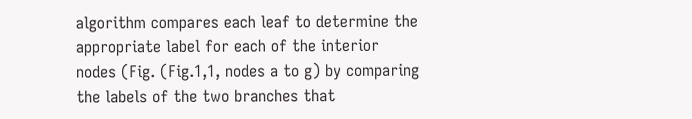algorithm compares each leaf to determine the appropriate label for each of the interior nodes (Fig. (Fig.1,1, nodes a to g) by comparing the labels of the two branches that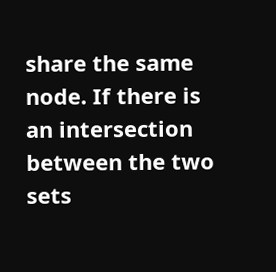share the same node. If there is an intersection between the two sets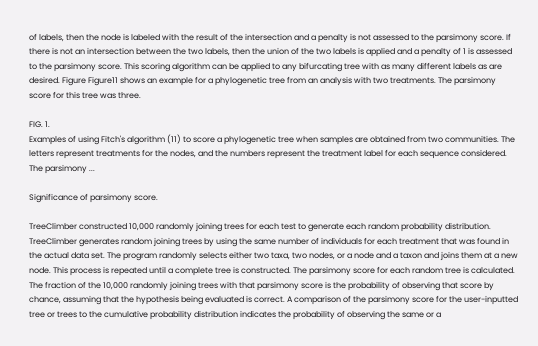of labels, then the node is labeled with the result of the intersection and a penalty is not assessed to the parsimony score. If there is not an intersection between the two labels, then the union of the two labels is applied and a penalty of 1 is assessed to the parsimony score. This scoring algorithm can be applied to any bifurcating tree with as many different labels as are desired. Figure Figure11 shows an example for a phylogenetic tree from an analysis with two treatments. The parsimony score for this tree was three.

FIG. 1.
Examples of using Fitch's algorithm (11) to score a phylogenetic tree when samples are obtained from two communities. The letters represent treatments for the nodes, and the numbers represent the treatment label for each sequence considered. The parsimony ...

Significance of parsimony score.

TreeClimber constructed 10,000 randomly joining trees for each test to generate each random probability distribution. TreeClimber generates random joining trees by using the same number of individuals for each treatment that was found in the actual data set. The program randomly selects either two taxa, two nodes, or a node and a taxon and joins them at a new node. This process is repeated until a complete tree is constructed. The parsimony score for each random tree is calculated. The fraction of the 10,000 randomly joining trees with that parsimony score is the probability of observing that score by chance, assuming that the hypothesis being evaluated is correct. A comparison of the parsimony score for the user-inputted tree or trees to the cumulative probability distribution indicates the probability of observing the same or a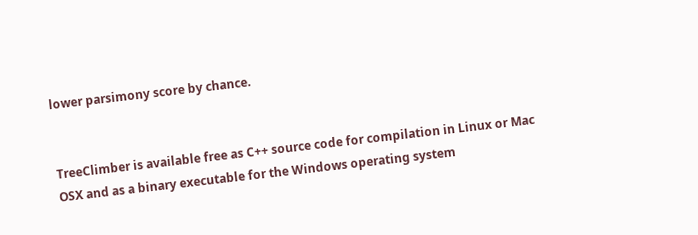lower parsimony score by chance.


TreeClimber is available free as C++ source code for compilation in Linux or Mac OSX and as a binary executable for the Windows operating system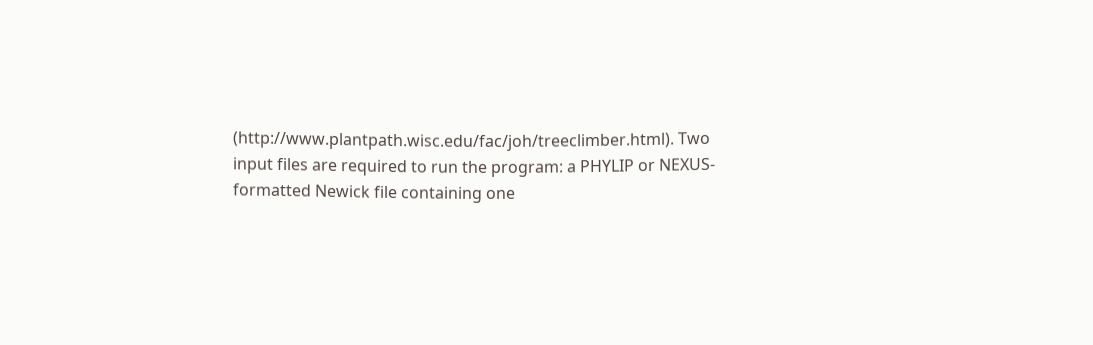(http://www.plantpath.wisc.edu/fac/joh/treeclimber.html). Two input files are required to run the program: a PHYLIP or NEXUS-formatted Newick file containing one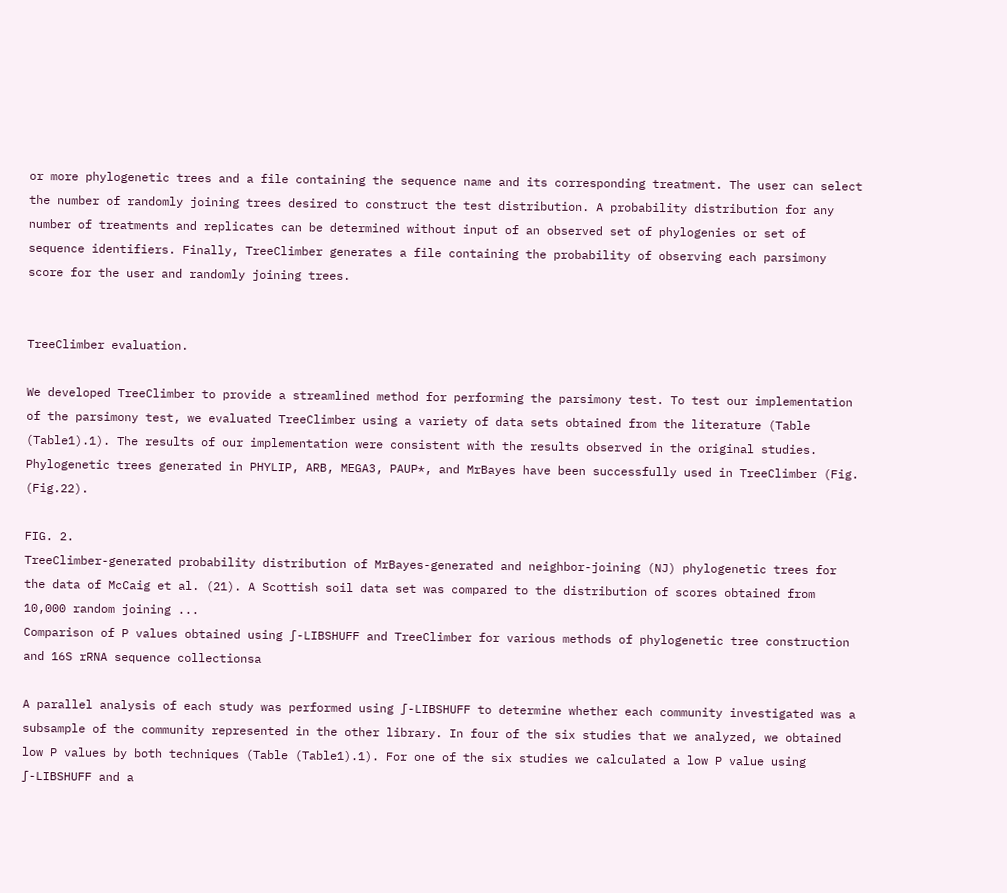or more phylogenetic trees and a file containing the sequence name and its corresponding treatment. The user can select the number of randomly joining trees desired to construct the test distribution. A probability distribution for any number of treatments and replicates can be determined without input of an observed set of phylogenies or set of sequence identifiers. Finally, TreeClimber generates a file containing the probability of observing each parsimony score for the user and randomly joining trees.


TreeClimber evaluation.

We developed TreeClimber to provide a streamlined method for performing the parsimony test. To test our implementation of the parsimony test, we evaluated TreeClimber using a variety of data sets obtained from the literature (Table (Table1).1). The results of our implementation were consistent with the results observed in the original studies. Phylogenetic trees generated in PHYLIP, ARB, MEGA3, PAUP*, and MrBayes have been successfully used in TreeClimber (Fig. (Fig.22).

FIG. 2.
TreeClimber-generated probability distribution of MrBayes-generated and neighbor-joining (NJ) phylogenetic trees for the data of McCaig et al. (21). A Scottish soil data set was compared to the distribution of scores obtained from 10,000 random joining ...
Comparison of P values obtained using ∫-LIBSHUFF and TreeClimber for various methods of phylogenetic tree construction and 16S rRNA sequence collectionsa

A parallel analysis of each study was performed using ∫-LIBSHUFF to determine whether each community investigated was a subsample of the community represented in the other library. In four of the six studies that we analyzed, we obtained low P values by both techniques (Table (Table1).1). For one of the six studies we calculated a low P value using ∫-LIBSHUFF and a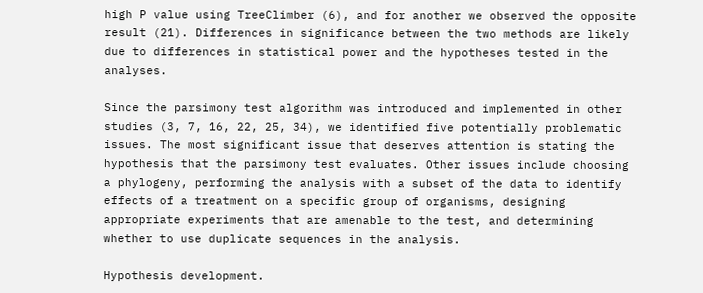high P value using TreeClimber (6), and for another we observed the opposite result (21). Differences in significance between the two methods are likely due to differences in statistical power and the hypotheses tested in the analyses.

Since the parsimony test algorithm was introduced and implemented in other studies (3, 7, 16, 22, 25, 34), we identified five potentially problematic issues. The most significant issue that deserves attention is stating the hypothesis that the parsimony test evaluates. Other issues include choosing a phylogeny, performing the analysis with a subset of the data to identify effects of a treatment on a specific group of organisms, designing appropriate experiments that are amenable to the test, and determining whether to use duplicate sequences in the analysis.

Hypothesis development.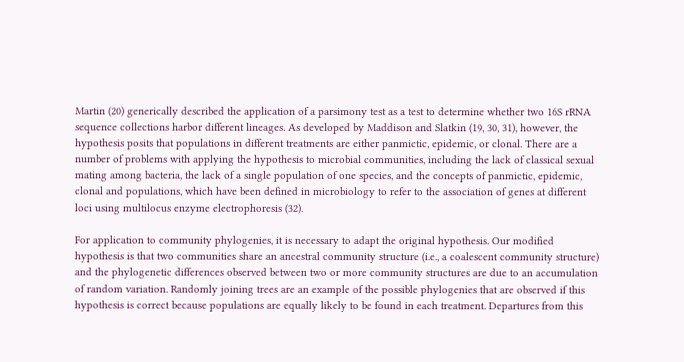Martin (20) generically described the application of a parsimony test as a test to determine whether two 16S rRNA sequence collections harbor different lineages. As developed by Maddison and Slatkin (19, 30, 31), however, the hypothesis posits that populations in different treatments are either panmictic, epidemic, or clonal. There are a number of problems with applying the hypothesis to microbial communities, including the lack of classical sexual mating among bacteria, the lack of a single population of one species, and the concepts of panmictic, epidemic, clonal and populations, which have been defined in microbiology to refer to the association of genes at different loci using multilocus enzyme electrophoresis (32).

For application to community phylogenies, it is necessary to adapt the original hypothesis. Our modified hypothesis is that two communities share an ancestral community structure (i.e., a coalescent community structure) and the phylogenetic differences observed between two or more community structures are due to an accumulation of random variation. Randomly joining trees are an example of the possible phylogenies that are observed if this hypothesis is correct because populations are equally likely to be found in each treatment. Departures from this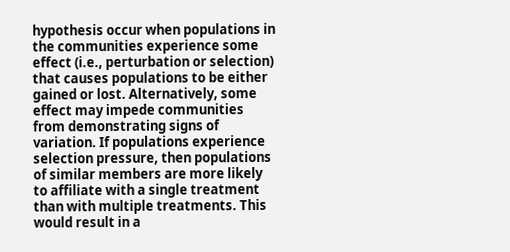hypothesis occur when populations in the communities experience some effect (i.e., perturbation or selection) that causes populations to be either gained or lost. Alternatively, some effect may impede communities from demonstrating signs of variation. If populations experience selection pressure, then populations of similar members are more likely to affiliate with a single treatment than with multiple treatments. This would result in a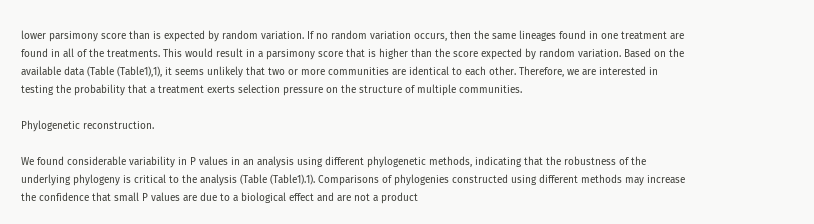lower parsimony score than is expected by random variation. If no random variation occurs, then the same lineages found in one treatment are found in all of the treatments. This would result in a parsimony score that is higher than the score expected by random variation. Based on the available data (Table (Table1),1), it seems unlikely that two or more communities are identical to each other. Therefore, we are interested in testing the probability that a treatment exerts selection pressure on the structure of multiple communities.

Phylogenetic reconstruction.

We found considerable variability in P values in an analysis using different phylogenetic methods, indicating that the robustness of the underlying phylogeny is critical to the analysis (Table (Table1).1). Comparisons of phylogenies constructed using different methods may increase the confidence that small P values are due to a biological effect and are not a product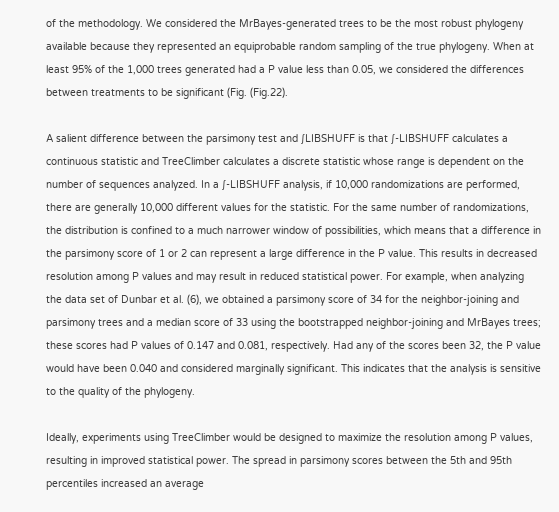of the methodology. We considered the MrBayes-generated trees to be the most robust phylogeny available because they represented an equiprobable random sampling of the true phylogeny. When at least 95% of the 1,000 trees generated had a P value less than 0.05, we considered the differences between treatments to be significant (Fig. (Fig.22).

A salient difference between the parsimony test and ∫LIBSHUFF is that ∫-LIBSHUFF calculates a continuous statistic and TreeClimber calculates a discrete statistic whose range is dependent on the number of sequences analyzed. In a ∫-LIBSHUFF analysis, if 10,000 randomizations are performed, there are generally 10,000 different values for the statistic. For the same number of randomizations, the distribution is confined to a much narrower window of possibilities, which means that a difference in the parsimony score of 1 or 2 can represent a large difference in the P value. This results in decreased resolution among P values and may result in reduced statistical power. For example, when analyzing the data set of Dunbar et al. (6), we obtained a parsimony score of 34 for the neighbor-joining and parsimony trees and a median score of 33 using the bootstrapped neighbor-joining and MrBayes trees; these scores had P values of 0.147 and 0.081, respectively. Had any of the scores been 32, the P value would have been 0.040 and considered marginally significant. This indicates that the analysis is sensitive to the quality of the phylogeny.

Ideally, experiments using TreeClimber would be designed to maximize the resolution among P values, resulting in improved statistical power. The spread in parsimony scores between the 5th and 95th percentiles increased an average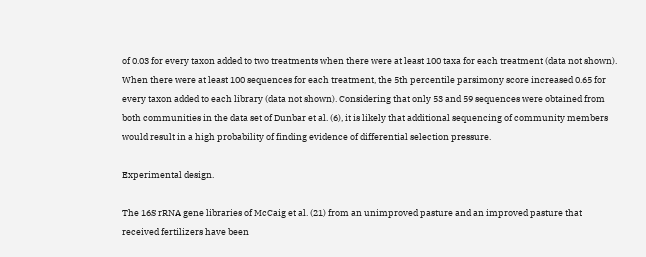of 0.03 for every taxon added to two treatments when there were at least 100 taxa for each treatment (data not shown). When there were at least 100 sequences for each treatment, the 5th percentile parsimony score increased 0.65 for every taxon added to each library (data not shown). Considering that only 53 and 59 sequences were obtained from both communities in the data set of Dunbar et al. (6), it is likely that additional sequencing of community members would result in a high probability of finding evidence of differential selection pressure.

Experimental design.

The 16S rRNA gene libraries of McCaig et al. (21) from an unimproved pasture and an improved pasture that received fertilizers have been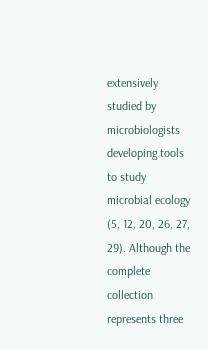extensively studied by microbiologists developing tools to study microbial ecology (5, 12, 20, 26, 27, 29). Although the complete collection represents three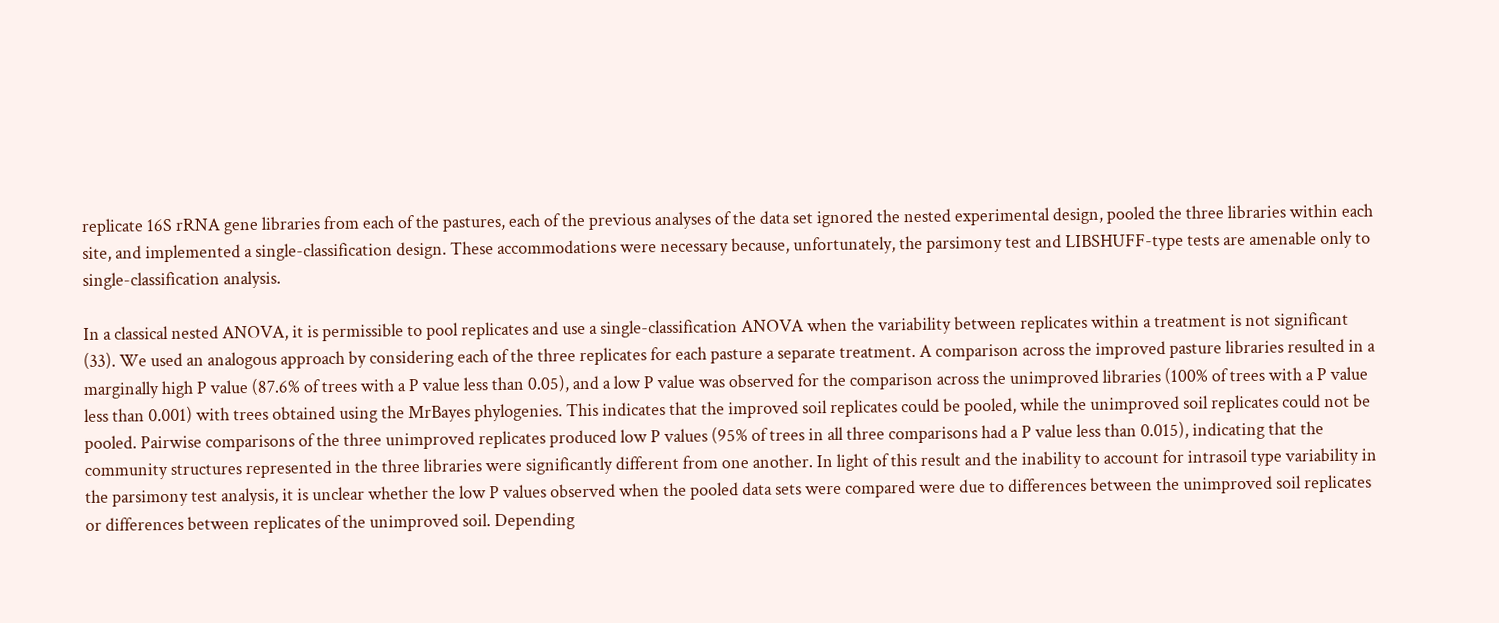replicate 16S rRNA gene libraries from each of the pastures, each of the previous analyses of the data set ignored the nested experimental design, pooled the three libraries within each site, and implemented a single-classification design. These accommodations were necessary because, unfortunately, the parsimony test and LIBSHUFF-type tests are amenable only to single-classification analysis.

In a classical nested ANOVA, it is permissible to pool replicates and use a single-classification ANOVA when the variability between replicates within a treatment is not significant (33). We used an analogous approach by considering each of the three replicates for each pasture a separate treatment. A comparison across the improved pasture libraries resulted in a marginally high P value (87.6% of trees with a P value less than 0.05), and a low P value was observed for the comparison across the unimproved libraries (100% of trees with a P value less than 0.001) with trees obtained using the MrBayes phylogenies. This indicates that the improved soil replicates could be pooled, while the unimproved soil replicates could not be pooled. Pairwise comparisons of the three unimproved replicates produced low P values (95% of trees in all three comparisons had a P value less than 0.015), indicating that the community structures represented in the three libraries were significantly different from one another. In light of this result and the inability to account for intrasoil type variability in the parsimony test analysis, it is unclear whether the low P values observed when the pooled data sets were compared were due to differences between the unimproved soil replicates or differences between replicates of the unimproved soil. Depending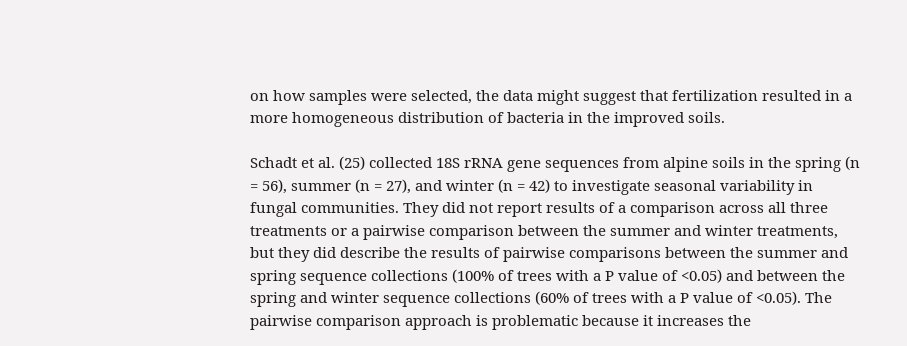on how samples were selected, the data might suggest that fertilization resulted in a more homogeneous distribution of bacteria in the improved soils.

Schadt et al. (25) collected 18S rRNA gene sequences from alpine soils in the spring (n = 56), summer (n = 27), and winter (n = 42) to investigate seasonal variability in fungal communities. They did not report results of a comparison across all three treatments or a pairwise comparison between the summer and winter treatments, but they did describe the results of pairwise comparisons between the summer and spring sequence collections (100% of trees with a P value of <0.05) and between the spring and winter sequence collections (60% of trees with a P value of <0.05). The pairwise comparison approach is problematic because it increases the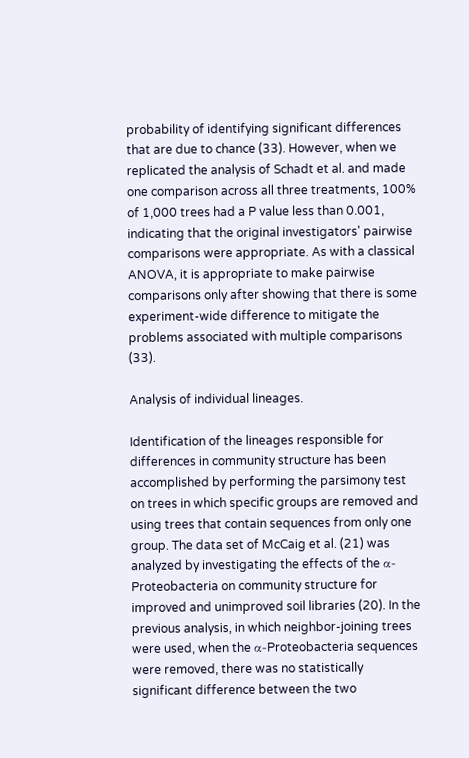probability of identifying significant differences that are due to chance (33). However, when we replicated the analysis of Schadt et al. and made one comparison across all three treatments, 100% of 1,000 trees had a P value less than 0.001, indicating that the original investigators' pairwise comparisons were appropriate. As with a classical ANOVA, it is appropriate to make pairwise comparisons only after showing that there is some experiment-wide difference to mitigate the problems associated with multiple comparisons (33).

Analysis of individual lineages.

Identification of the lineages responsible for differences in community structure has been accomplished by performing the parsimony test on trees in which specific groups are removed and using trees that contain sequences from only one group. The data set of McCaig et al. (21) was analyzed by investigating the effects of the α-Proteobacteria on community structure for improved and unimproved soil libraries (20). In the previous analysis, in which neighbor-joining trees were used, when the α-Proteobacteria sequences were removed, there was no statistically significant difference between the two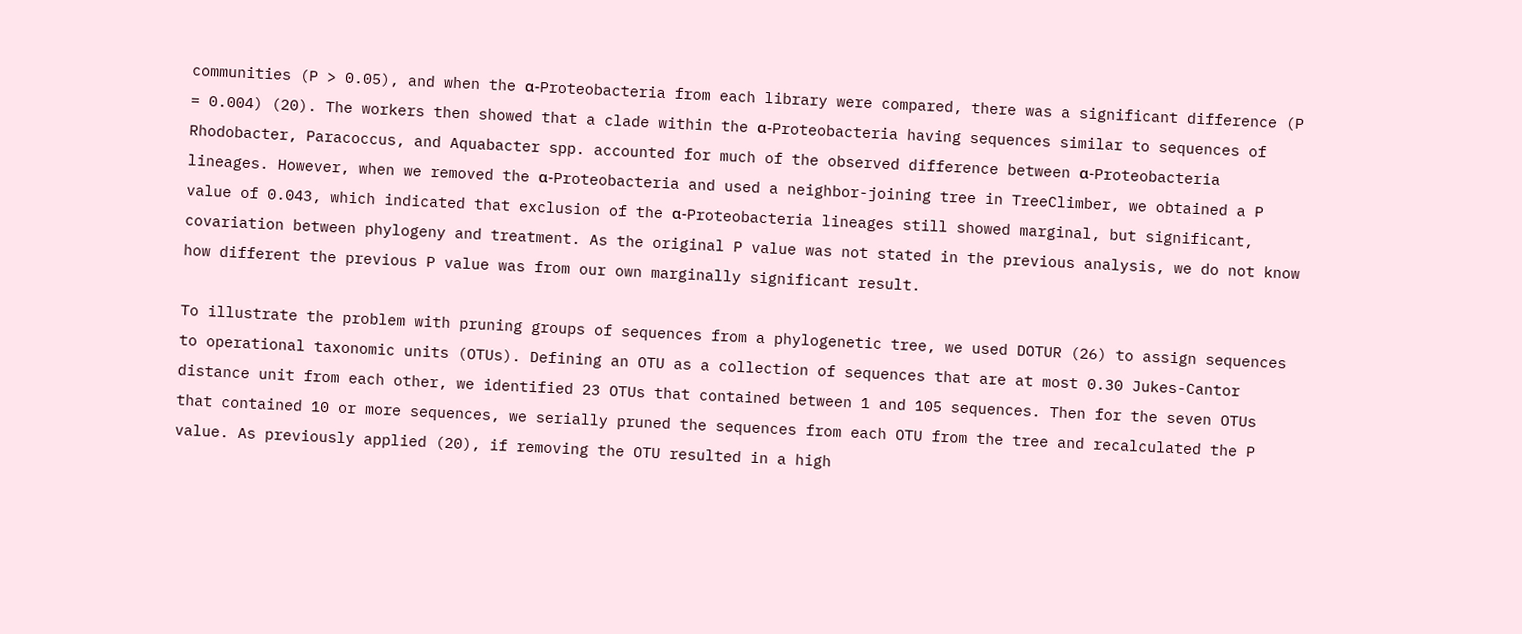communities (P > 0.05), and when the α-Proteobacteria from each library were compared, there was a significant difference (P = 0.004) (20). The workers then showed that a clade within the α-Proteobacteria having sequences similar to sequences of Rhodobacter, Paracoccus, and Aquabacter spp. accounted for much of the observed difference between α-Proteobacteria lineages. However, when we removed the α-Proteobacteria and used a neighbor-joining tree in TreeClimber, we obtained a P value of 0.043, which indicated that exclusion of the α-Proteobacteria lineages still showed marginal, but significant, covariation between phylogeny and treatment. As the original P value was not stated in the previous analysis, we do not know how different the previous P value was from our own marginally significant result.

To illustrate the problem with pruning groups of sequences from a phylogenetic tree, we used DOTUR (26) to assign sequences to operational taxonomic units (OTUs). Defining an OTU as a collection of sequences that are at most 0.30 Jukes-Cantor distance unit from each other, we identified 23 OTUs that contained between 1 and 105 sequences. Then for the seven OTUs that contained 10 or more sequences, we serially pruned the sequences from each OTU from the tree and recalculated the P value. As previously applied (20), if removing the OTU resulted in a high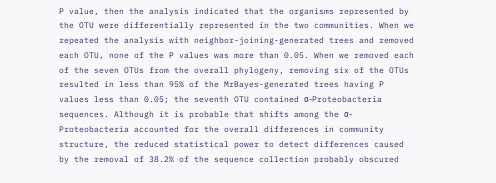P value, then the analysis indicated that the organisms represented by the OTU were differentially represented in the two communities. When we repeated the analysis with neighbor-joining-generated trees and removed each OTU, none of the P values was more than 0.05. When we removed each of the seven OTUs from the overall phylogeny, removing six of the OTUs resulted in less than 95% of the MrBayes-generated trees having P values less than 0.05; the seventh OTU contained α-Proteobacteria sequences. Although it is probable that shifts among the α-Proteobacteria accounted for the overall differences in community structure, the reduced statistical power to detect differences caused by the removal of 38.2% of the sequence collection probably obscured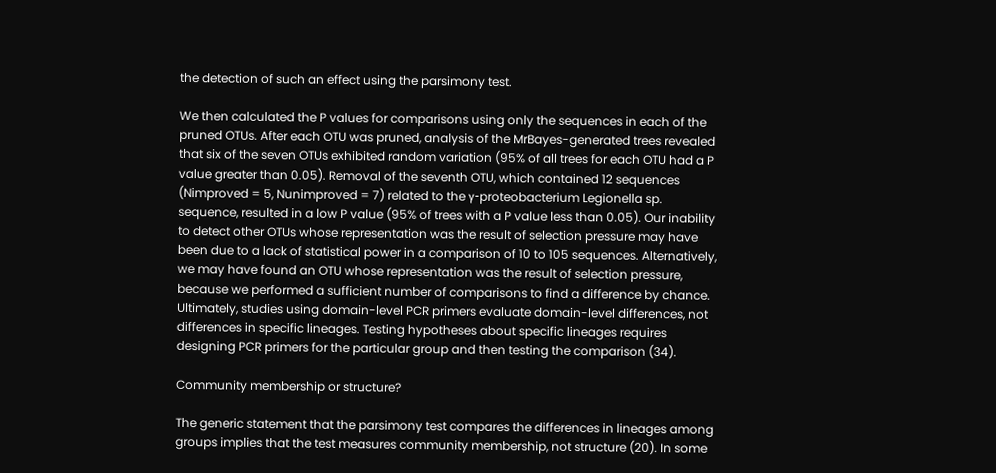the detection of such an effect using the parsimony test.

We then calculated the P values for comparisons using only the sequences in each of the pruned OTUs. After each OTU was pruned, analysis of the MrBayes-generated trees revealed that six of the seven OTUs exhibited random variation (95% of all trees for each OTU had a P value greater than 0.05). Removal of the seventh OTU, which contained 12 sequences (Nimproved = 5, Nunimproved = 7) related to the γ-proteobacterium Legionella sp. sequence, resulted in a low P value (95% of trees with a P value less than 0.05). Our inability to detect other OTUs whose representation was the result of selection pressure may have been due to a lack of statistical power in a comparison of 10 to 105 sequences. Alternatively, we may have found an OTU whose representation was the result of selection pressure, because we performed a sufficient number of comparisons to find a difference by chance. Ultimately, studies using domain-level PCR primers evaluate domain-level differences, not differences in specific lineages. Testing hypotheses about specific lineages requires designing PCR primers for the particular group and then testing the comparison (34).

Community membership or structure?

The generic statement that the parsimony test compares the differences in lineages among groups implies that the test measures community membership, not structure (20). In some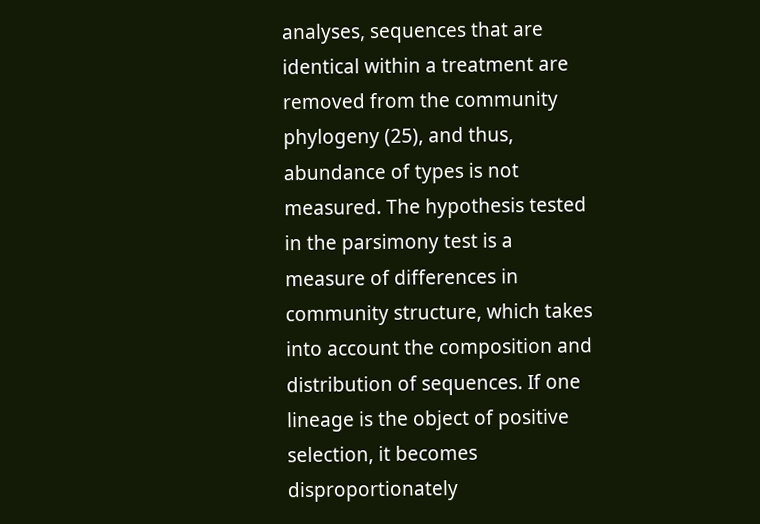analyses, sequences that are identical within a treatment are removed from the community phylogeny (25), and thus, abundance of types is not measured. The hypothesis tested in the parsimony test is a measure of differences in community structure, which takes into account the composition and distribution of sequences. If one lineage is the object of positive selection, it becomes disproportionately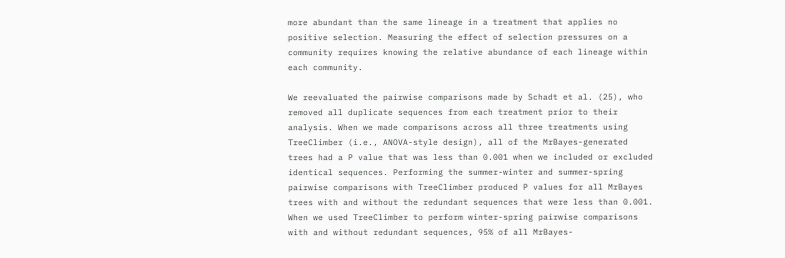more abundant than the same lineage in a treatment that applies no positive selection. Measuring the effect of selection pressures on a community requires knowing the relative abundance of each lineage within each community.

We reevaluated the pairwise comparisons made by Schadt et al. (25), who removed all duplicate sequences from each treatment prior to their analysis. When we made comparisons across all three treatments using TreeClimber (i.e., ANOVA-style design), all of the MrBayes-generated trees had a P value that was less than 0.001 when we included or excluded identical sequences. Performing the summer-winter and summer-spring pairwise comparisons with TreeClimber produced P values for all MrBayes trees with and without the redundant sequences that were less than 0.001. When we used TreeClimber to perform winter-spring pairwise comparisons with and without redundant sequences, 95% of all MrBayes-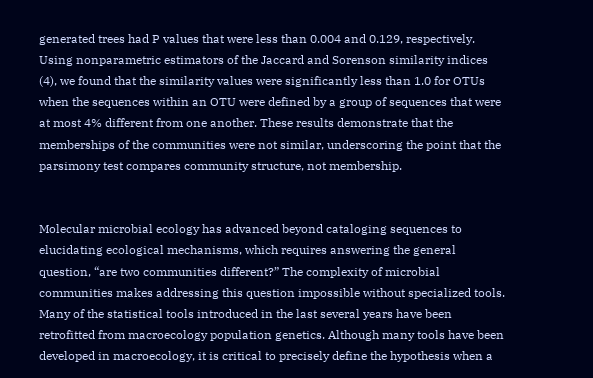generated trees had P values that were less than 0.004 and 0.129, respectively. Using nonparametric estimators of the Jaccard and Sorenson similarity indices (4), we found that the similarity values were significantly less than 1.0 for OTUs when the sequences within an OTU were defined by a group of sequences that were at most 4% different from one another. These results demonstrate that the memberships of the communities were not similar, underscoring the point that the parsimony test compares community structure, not membership.


Molecular microbial ecology has advanced beyond cataloging sequences to elucidating ecological mechanisms, which requires answering the general question, “are two communities different?” The complexity of microbial communities makes addressing this question impossible without specialized tools. Many of the statistical tools introduced in the last several years have been retrofitted from macroecology population genetics. Although many tools have been developed in macroecology, it is critical to precisely define the hypothesis when a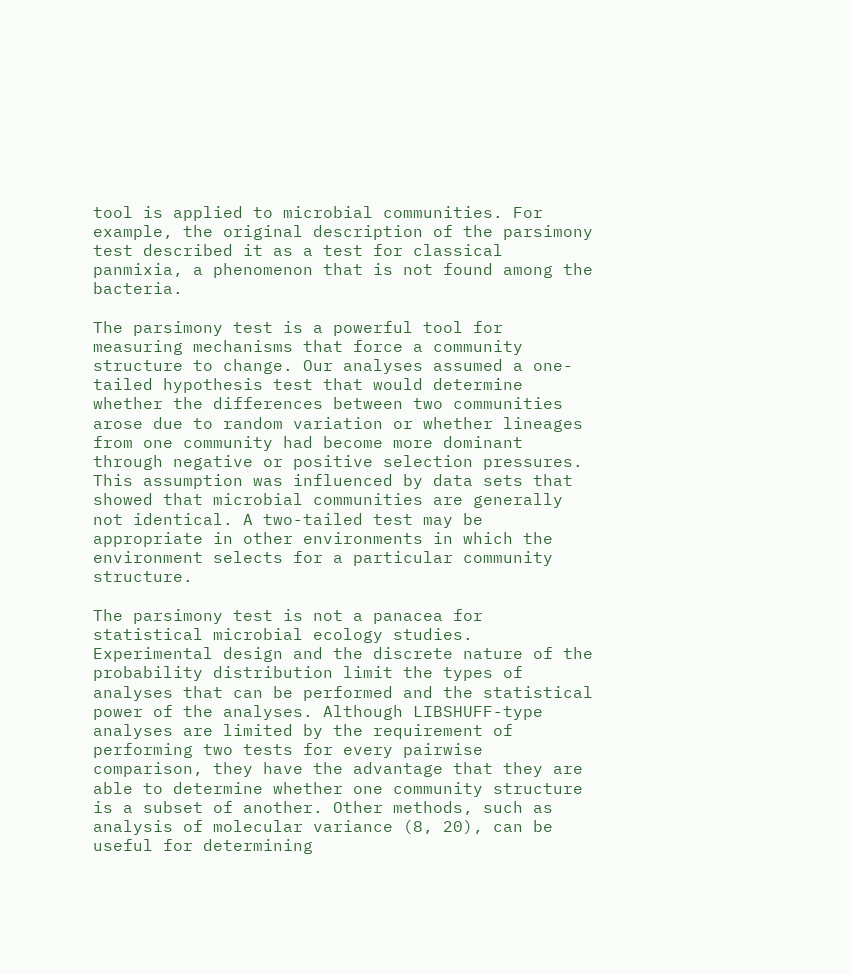tool is applied to microbial communities. For example, the original description of the parsimony test described it as a test for classical panmixia, a phenomenon that is not found among the bacteria.

The parsimony test is a powerful tool for measuring mechanisms that force a community structure to change. Our analyses assumed a one-tailed hypothesis test that would determine whether the differences between two communities arose due to random variation or whether lineages from one community had become more dominant through negative or positive selection pressures. This assumption was influenced by data sets that showed that microbial communities are generally not identical. A two-tailed test may be appropriate in other environments in which the environment selects for a particular community structure.

The parsimony test is not a panacea for statistical microbial ecology studies. Experimental design and the discrete nature of the probability distribution limit the types of analyses that can be performed and the statistical power of the analyses. Although LIBSHUFF-type analyses are limited by the requirement of performing two tests for every pairwise comparison, they have the advantage that they are able to determine whether one community structure is a subset of another. Other methods, such as analysis of molecular variance (8, 20), can be useful for determining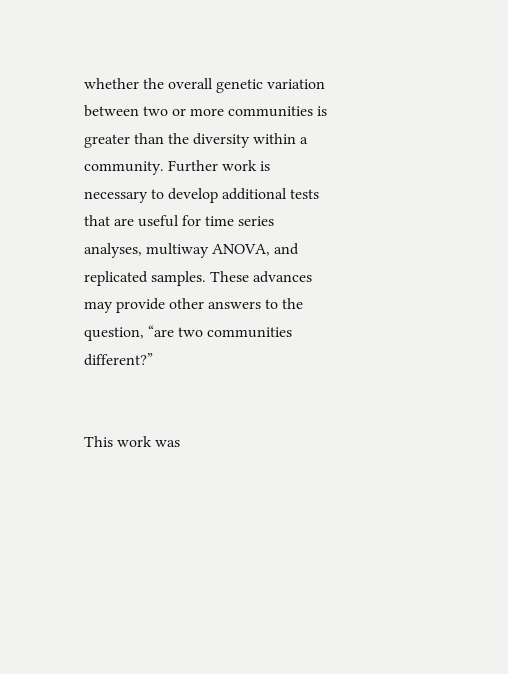whether the overall genetic variation between two or more communities is greater than the diversity within a community. Further work is necessary to develop additional tests that are useful for time series analyses, multiway ANOVA, and replicated samples. These advances may provide other answers to the question, “are two communities different?”


This work was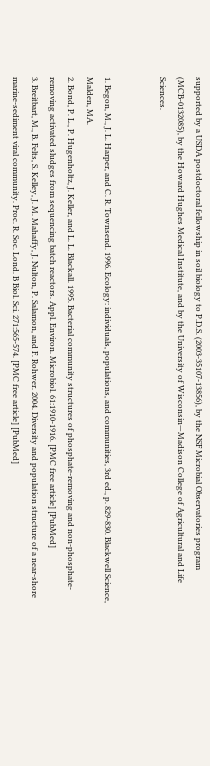supported by a USDA postdoctoral fellowship in soil biology to P.D.S. (2003-35107-13856), by the NSF Microbial Observatories program (MCB-0132085), by the Howard Hughes Medical Institute, and by the University of Wisconsin—Madison College of Agricultural and Life Sciences.


1. Begon, M., J. L. Harper, and C. R. Townsend. 1996. Ecology: individuals, populations, and communities, 3rd ed., p. 829-830. Blackwell Science, Malden, MA.
2. Bond, P. L., P. Hugenholtz, J. Keller, and L. L. Blackall. 1995. Bacterial community structures of phosphate-removing and non-phosphate-removing activated sludges from sequencing batch reactors. Appl. Environ. Microbiol. 61:1910-1916. [PMC free article] [PubMed]
3. Breitbart, M., B. Felts, S. Kelley, J. M. Mahaffy, J. Nulton, P. Salamon, and F. Rohwer. 2004. Diversity and population structure of a near-shore marine-sediment viral community. Proc. R. Soc. Lond. B Biol. Sci. 271:565-574. [PMC free article] [PubMed]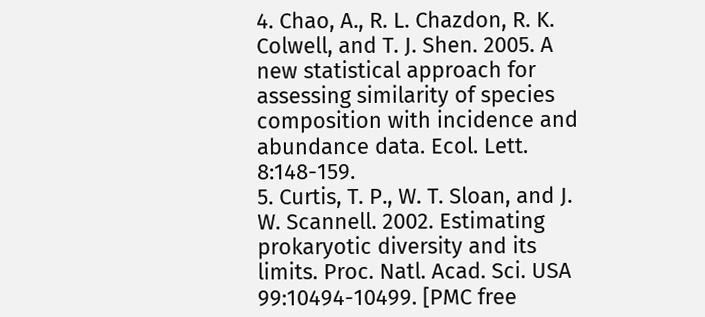4. Chao, A., R. L. Chazdon, R. K. Colwell, and T. J. Shen. 2005. A new statistical approach for assessing similarity of species composition with incidence and abundance data. Ecol. Lett. 8:148-159.
5. Curtis, T. P., W. T. Sloan, and J. W. Scannell. 2002. Estimating prokaryotic diversity and its limits. Proc. Natl. Acad. Sci. USA 99:10494-10499. [PMC free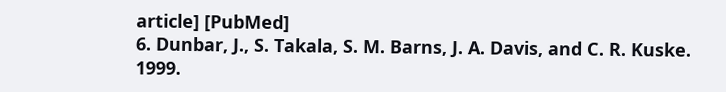article] [PubMed]
6. Dunbar, J., S. Takala, S. M. Barns, J. A. Davis, and C. R. Kuske. 1999.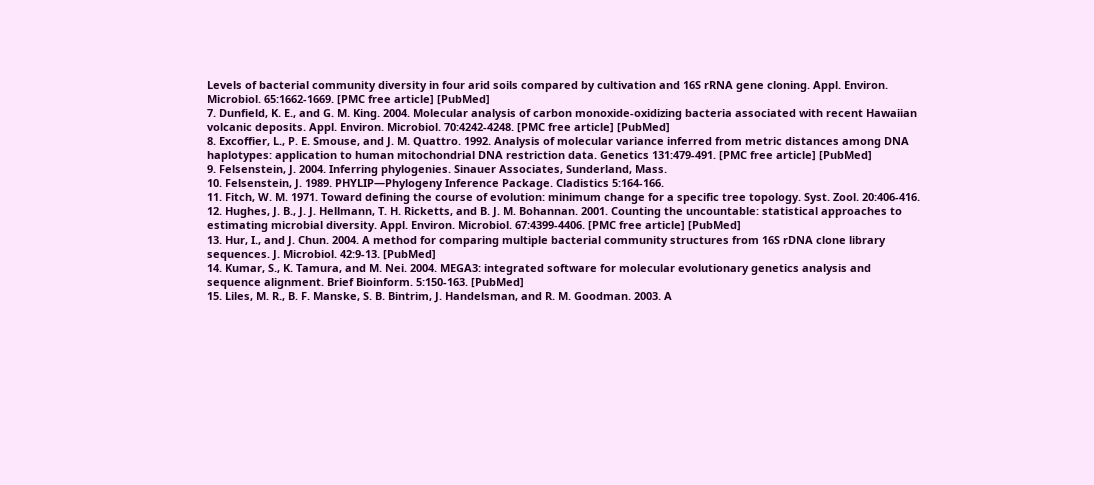Levels of bacterial community diversity in four arid soils compared by cultivation and 16S rRNA gene cloning. Appl. Environ. Microbiol. 65:1662-1669. [PMC free article] [PubMed]
7. Dunfield, K. E., and G. M. King. 2004. Molecular analysis of carbon monoxide-oxidizing bacteria associated with recent Hawaiian volcanic deposits. Appl. Environ. Microbiol. 70:4242-4248. [PMC free article] [PubMed]
8. Excoffier, L., P. E. Smouse, and J. M. Quattro. 1992. Analysis of molecular variance inferred from metric distances among DNA haplotypes: application to human mitochondrial DNA restriction data. Genetics 131:479-491. [PMC free article] [PubMed]
9. Felsenstein, J. 2004. Inferring phylogenies. Sinauer Associates, Sunderland, Mass.
10. Felsenstein, J. 1989. PHYLIP—Phylogeny Inference Package. Cladistics 5:164-166.
11. Fitch, W. M. 1971. Toward defining the course of evolution: minimum change for a specific tree topology. Syst. Zool. 20:406-416.
12. Hughes, J. B., J. J. Hellmann, T. H. Ricketts, and B. J. M. Bohannan. 2001. Counting the uncountable: statistical approaches to estimating microbial diversity. Appl. Environ. Microbiol. 67:4399-4406. [PMC free article] [PubMed]
13. Hur, I., and J. Chun. 2004. A method for comparing multiple bacterial community structures from 16S rDNA clone library sequences. J. Microbiol. 42:9-13. [PubMed]
14. Kumar, S., K. Tamura, and M. Nei. 2004. MEGA3: integrated software for molecular evolutionary genetics analysis and sequence alignment. Brief Bioinform. 5:150-163. [PubMed]
15. Liles, M. R., B. F. Manske, S. B. Bintrim, J. Handelsman, and R. M. Goodman. 2003. A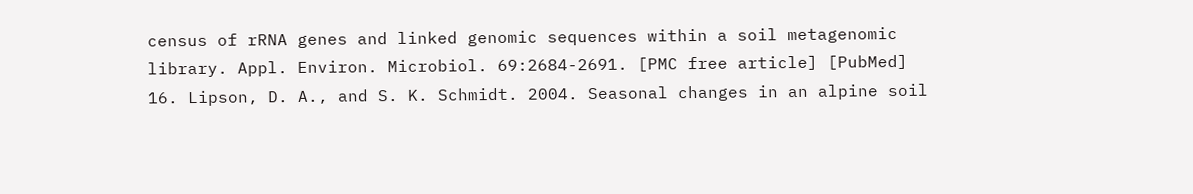census of rRNA genes and linked genomic sequences within a soil metagenomic library. Appl. Environ. Microbiol. 69:2684-2691. [PMC free article] [PubMed]
16. Lipson, D. A., and S. K. Schmidt. 2004. Seasonal changes in an alpine soil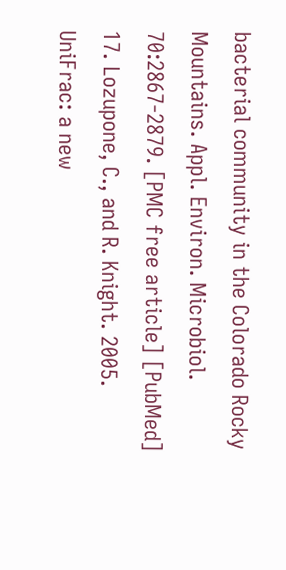bacterial community in the Colorado Rocky Mountains. Appl. Environ. Microbiol. 70:2867-2879. [PMC free article] [PubMed]
17. Lozupone, C., and R. Knight. 2005. UniFrac: a new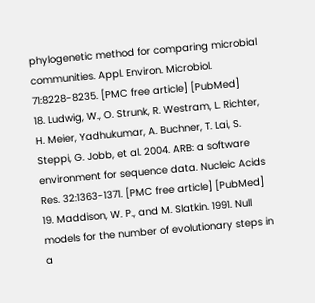phylogenetic method for comparing microbial communities. Appl. Environ. Microbiol. 71:8228-8235. [PMC free article] [PubMed]
18. Ludwig, W., O. Strunk, R. Westram, L. Richter, H. Meier, Yadhukumar, A. Buchner, T. Lai, S. Steppi, G. Jobb, et al. 2004. ARB: a software environment for sequence data. Nucleic Acids Res. 32:1363-1371. [PMC free article] [PubMed]
19. Maddison, W. P., and M. Slatkin. 1991. Null models for the number of evolutionary steps in a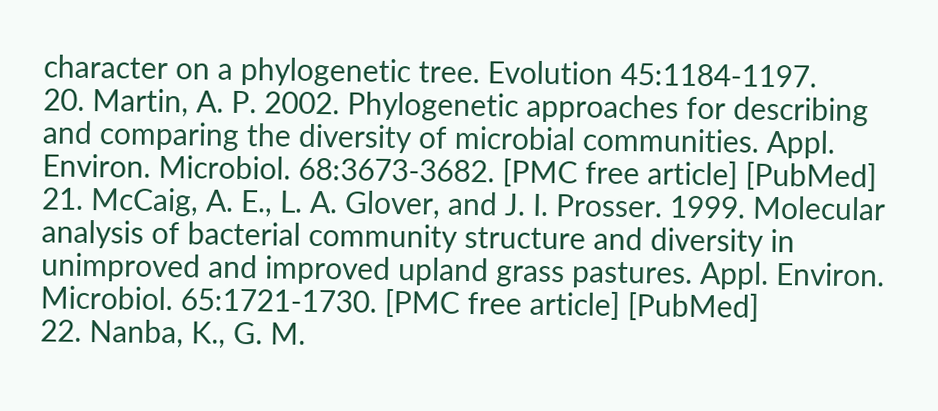character on a phylogenetic tree. Evolution 45:1184-1197.
20. Martin, A. P. 2002. Phylogenetic approaches for describing and comparing the diversity of microbial communities. Appl. Environ. Microbiol. 68:3673-3682. [PMC free article] [PubMed]
21. McCaig, A. E., L. A. Glover, and J. I. Prosser. 1999. Molecular analysis of bacterial community structure and diversity in unimproved and improved upland grass pastures. Appl. Environ. Microbiol. 65:1721-1730. [PMC free article] [PubMed]
22. Nanba, K., G. M.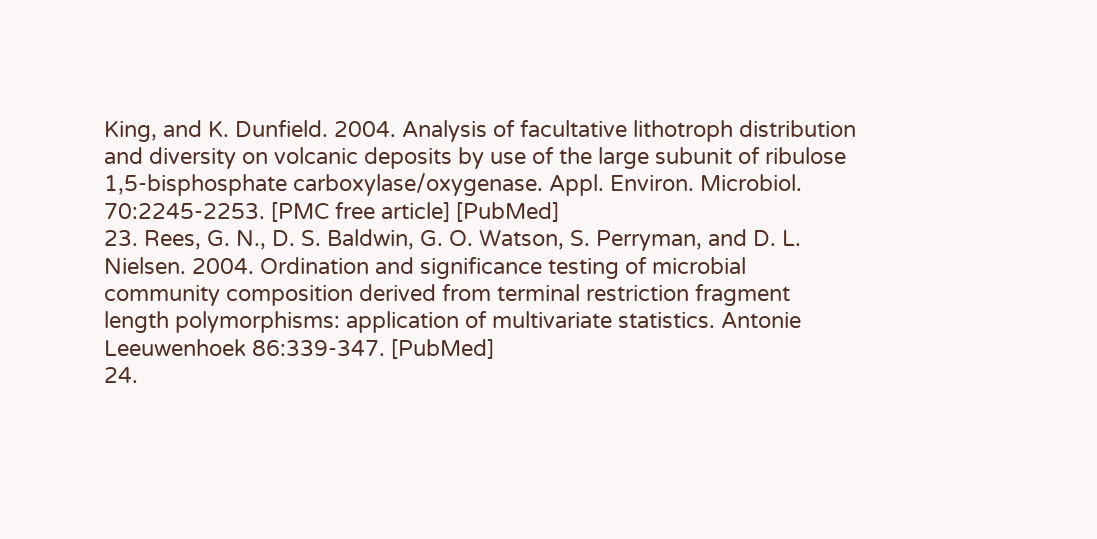King, and K. Dunfield. 2004. Analysis of facultative lithotroph distribution and diversity on volcanic deposits by use of the large subunit of ribulose 1,5-bisphosphate carboxylase/oxygenase. Appl. Environ. Microbiol. 70:2245-2253. [PMC free article] [PubMed]
23. Rees, G. N., D. S. Baldwin, G. O. Watson, S. Perryman, and D. L. Nielsen. 2004. Ordination and significance testing of microbial community composition derived from terminal restriction fragment length polymorphisms: application of multivariate statistics. Antonie Leeuwenhoek 86:339-347. [PubMed]
24.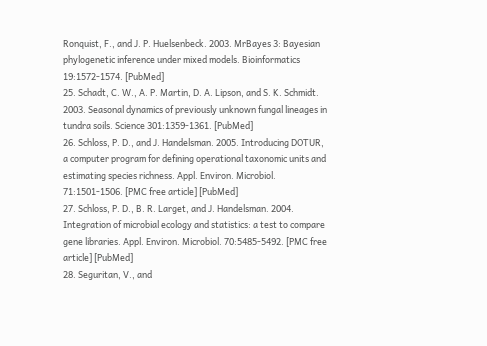Ronquist, F., and J. P. Huelsenbeck. 2003. MrBayes 3: Bayesian phylogenetic inference under mixed models. Bioinformatics 19:1572-1574. [PubMed]
25. Schadt, C. W., A. P. Martin, D. A. Lipson, and S. K. Schmidt. 2003. Seasonal dynamics of previously unknown fungal lineages in tundra soils. Science 301:1359-1361. [PubMed]
26. Schloss, P. D., and J. Handelsman. 2005. Introducing DOTUR, a computer program for defining operational taxonomic units and estimating species richness. Appl. Environ. Microbiol. 71:1501-1506. [PMC free article] [PubMed]
27. Schloss, P. D., B. R. Larget, and J. Handelsman. 2004. Integration of microbial ecology and statistics: a test to compare gene libraries. Appl. Environ. Microbiol. 70:5485-5492. [PMC free article] [PubMed]
28. Seguritan, V., and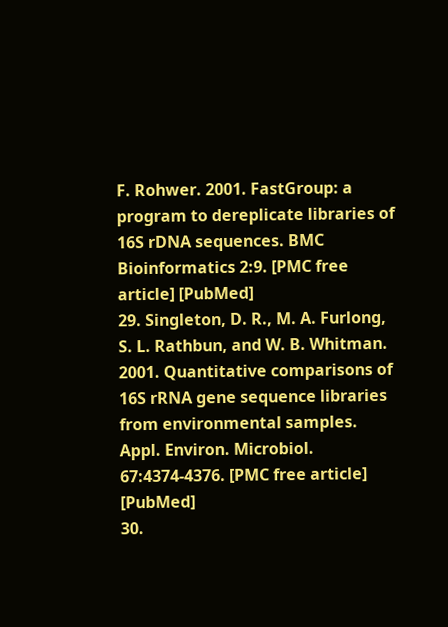F. Rohwer. 2001. FastGroup: a program to dereplicate libraries of 16S rDNA sequences. BMC Bioinformatics 2:9. [PMC free article] [PubMed]
29. Singleton, D. R., M. A. Furlong, S. L. Rathbun, and W. B. Whitman. 2001. Quantitative comparisons of 16S rRNA gene sequence libraries from environmental samples. Appl. Environ. Microbiol. 67:4374-4376. [PMC free article] [PubMed]
30.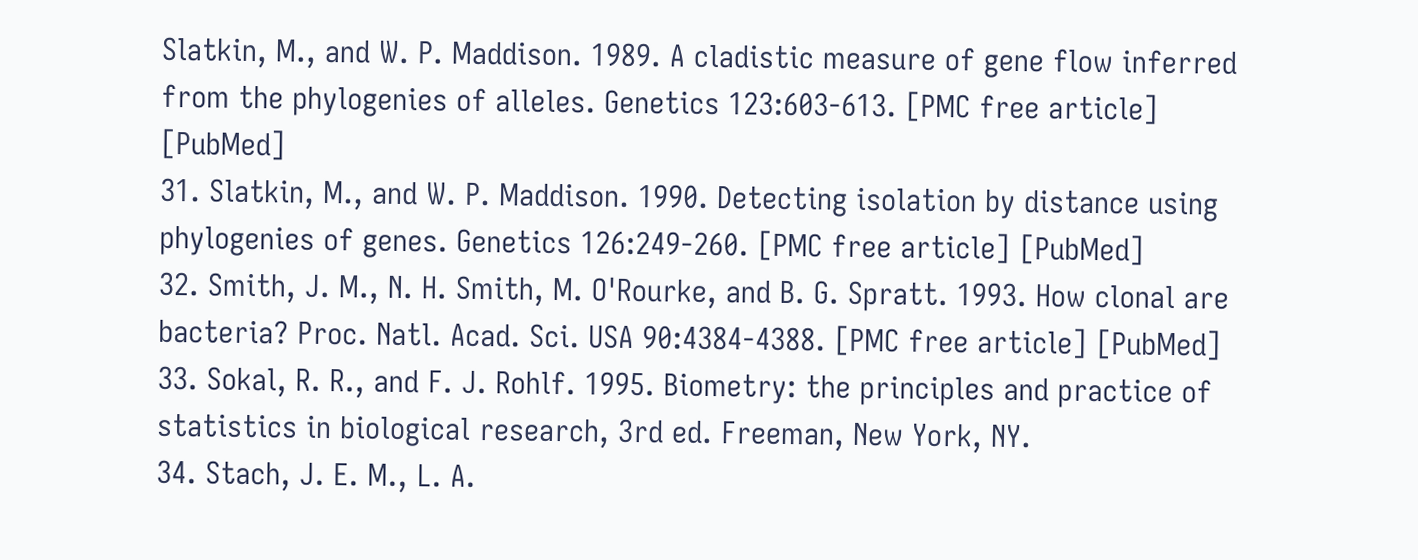Slatkin, M., and W. P. Maddison. 1989. A cladistic measure of gene flow inferred from the phylogenies of alleles. Genetics 123:603-613. [PMC free article] [PubMed]
31. Slatkin, M., and W. P. Maddison. 1990. Detecting isolation by distance using phylogenies of genes. Genetics 126:249-260. [PMC free article] [PubMed]
32. Smith, J. M., N. H. Smith, M. O'Rourke, and B. G. Spratt. 1993. How clonal are bacteria? Proc. Natl. Acad. Sci. USA 90:4384-4388. [PMC free article] [PubMed]
33. Sokal, R. R., and F. J. Rohlf. 1995. Biometry: the principles and practice of statistics in biological research, 3rd ed. Freeman, New York, NY.
34. Stach, J. E. M., L. A.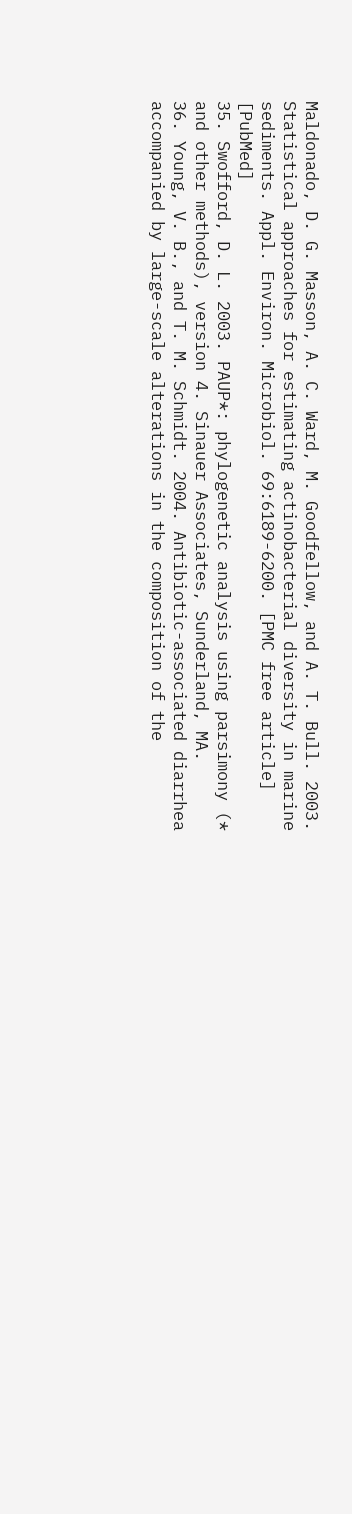Maldonado, D. G. Masson, A. C. Ward, M. Goodfellow, and A. T. Bull. 2003. Statistical approaches for estimating actinobacterial diversity in marine sediments. Appl. Environ. Microbiol. 69:6189-6200. [PMC free article] [PubMed]
35. Swofford, D. L. 2003. PAUP*: phylogenetic analysis using parsimony (* and other methods), version 4. Sinauer Associates, Sunderland, MA.
36. Young, V. B., and T. M. Schmidt. 2004. Antibiotic-associated diarrhea accompanied by large-scale alterations in the composition of the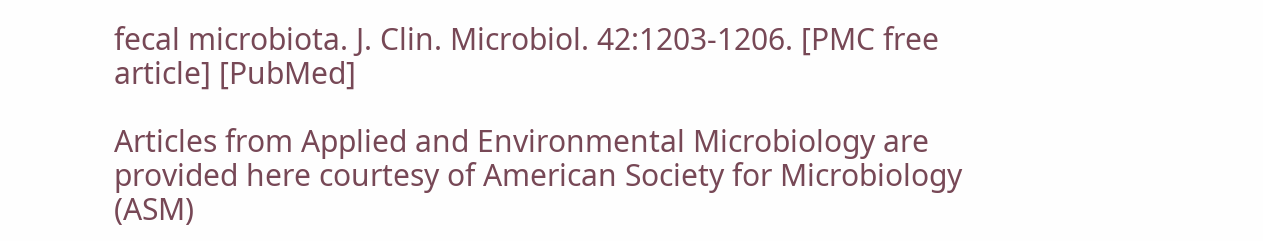fecal microbiota. J. Clin. Microbiol. 42:1203-1206. [PMC free article] [PubMed]

Articles from Applied and Environmental Microbiology are provided here courtesy of American Society for Microbiology (ASM)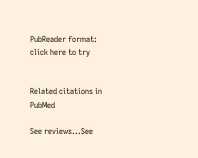PubReader format: click here to try


Related citations in PubMed

See reviews...See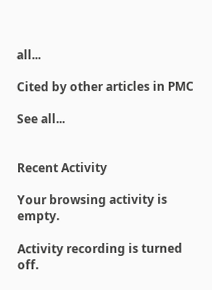all...

Cited by other articles in PMC

See all...


Recent Activity

Your browsing activity is empty.

Activity recording is turned off.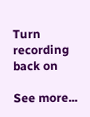Turn recording back on

See more...